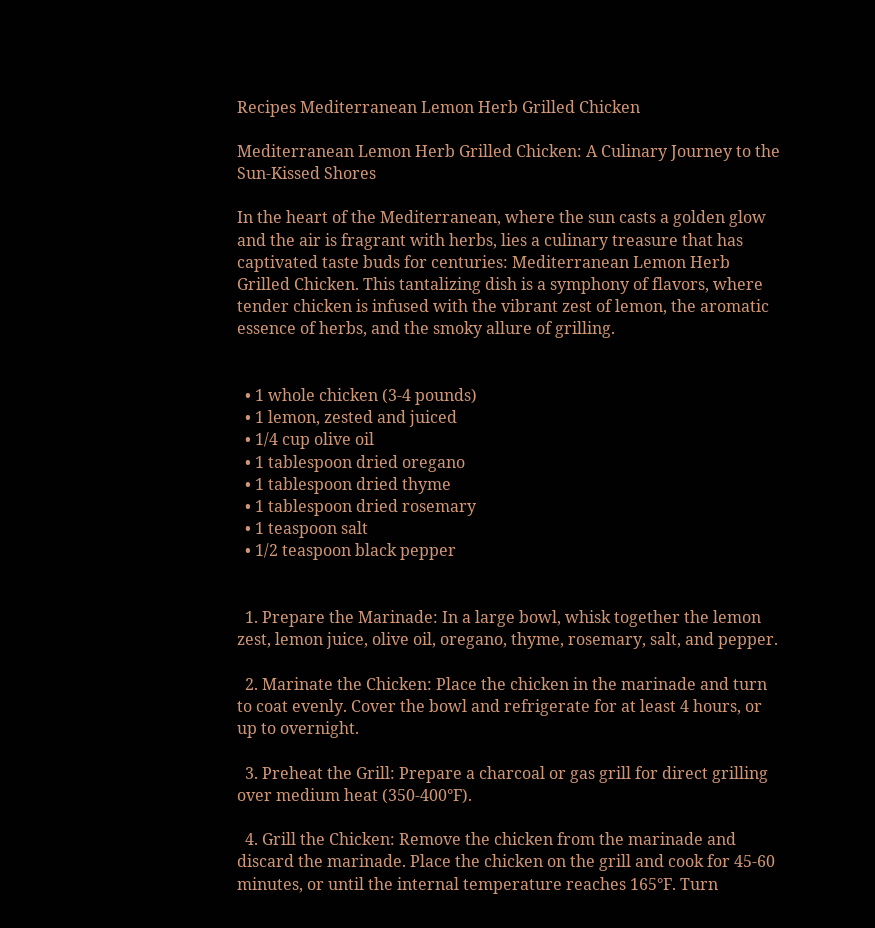Recipes Mediterranean Lemon Herb Grilled Chicken

Mediterranean Lemon Herb Grilled Chicken: A Culinary Journey to the Sun-Kissed Shores

In the heart of the Mediterranean, where the sun casts a golden glow and the air is fragrant with herbs, lies a culinary treasure that has captivated taste buds for centuries: Mediterranean Lemon Herb Grilled Chicken. This tantalizing dish is a symphony of flavors, where tender chicken is infused with the vibrant zest of lemon, the aromatic essence of herbs, and the smoky allure of grilling.


  • 1 whole chicken (3-4 pounds)
  • 1 lemon, zested and juiced
  • 1/4 cup olive oil
  • 1 tablespoon dried oregano
  • 1 tablespoon dried thyme
  • 1 tablespoon dried rosemary
  • 1 teaspoon salt
  • 1/2 teaspoon black pepper


  1. Prepare the Marinade: In a large bowl, whisk together the lemon zest, lemon juice, olive oil, oregano, thyme, rosemary, salt, and pepper.

  2. Marinate the Chicken: Place the chicken in the marinade and turn to coat evenly. Cover the bowl and refrigerate for at least 4 hours, or up to overnight.

  3. Preheat the Grill: Prepare a charcoal or gas grill for direct grilling over medium heat (350-400°F).

  4. Grill the Chicken: Remove the chicken from the marinade and discard the marinade. Place the chicken on the grill and cook for 45-60 minutes, or until the internal temperature reaches 165°F. Turn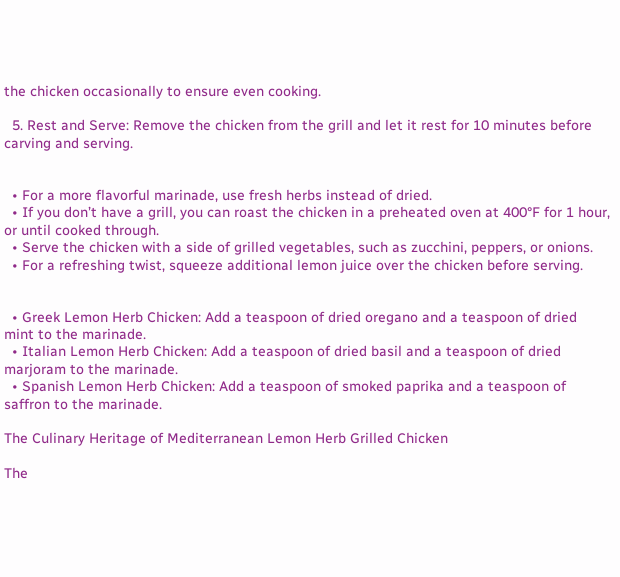the chicken occasionally to ensure even cooking.

  5. Rest and Serve: Remove the chicken from the grill and let it rest for 10 minutes before carving and serving.


  • For a more flavorful marinade, use fresh herbs instead of dried.
  • If you don’t have a grill, you can roast the chicken in a preheated oven at 400°F for 1 hour, or until cooked through.
  • Serve the chicken with a side of grilled vegetables, such as zucchini, peppers, or onions.
  • For a refreshing twist, squeeze additional lemon juice over the chicken before serving.


  • Greek Lemon Herb Chicken: Add a teaspoon of dried oregano and a teaspoon of dried mint to the marinade.
  • Italian Lemon Herb Chicken: Add a teaspoon of dried basil and a teaspoon of dried marjoram to the marinade.
  • Spanish Lemon Herb Chicken: Add a teaspoon of smoked paprika and a teaspoon of saffron to the marinade.

The Culinary Heritage of Mediterranean Lemon Herb Grilled Chicken

The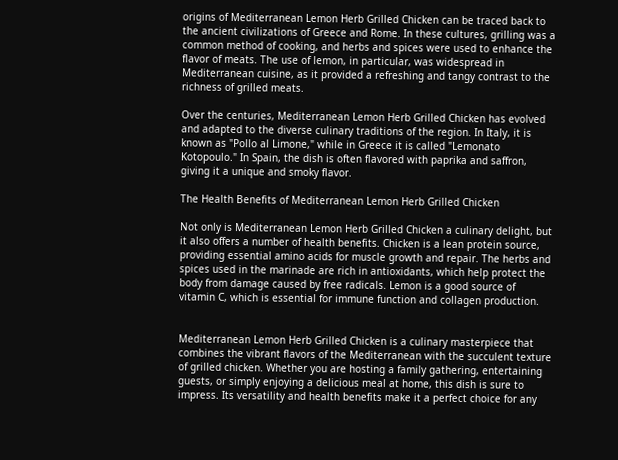origins of Mediterranean Lemon Herb Grilled Chicken can be traced back to the ancient civilizations of Greece and Rome. In these cultures, grilling was a common method of cooking, and herbs and spices were used to enhance the flavor of meats. The use of lemon, in particular, was widespread in Mediterranean cuisine, as it provided a refreshing and tangy contrast to the richness of grilled meats.

Over the centuries, Mediterranean Lemon Herb Grilled Chicken has evolved and adapted to the diverse culinary traditions of the region. In Italy, it is known as "Pollo al Limone," while in Greece it is called "Lemonato Kotopoulo." In Spain, the dish is often flavored with paprika and saffron, giving it a unique and smoky flavor.

The Health Benefits of Mediterranean Lemon Herb Grilled Chicken

Not only is Mediterranean Lemon Herb Grilled Chicken a culinary delight, but it also offers a number of health benefits. Chicken is a lean protein source, providing essential amino acids for muscle growth and repair. The herbs and spices used in the marinade are rich in antioxidants, which help protect the body from damage caused by free radicals. Lemon is a good source of vitamin C, which is essential for immune function and collagen production.


Mediterranean Lemon Herb Grilled Chicken is a culinary masterpiece that combines the vibrant flavors of the Mediterranean with the succulent texture of grilled chicken. Whether you are hosting a family gathering, entertaining guests, or simply enjoying a delicious meal at home, this dish is sure to impress. Its versatility and health benefits make it a perfect choice for any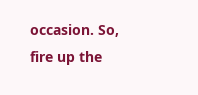occasion. So, fire up the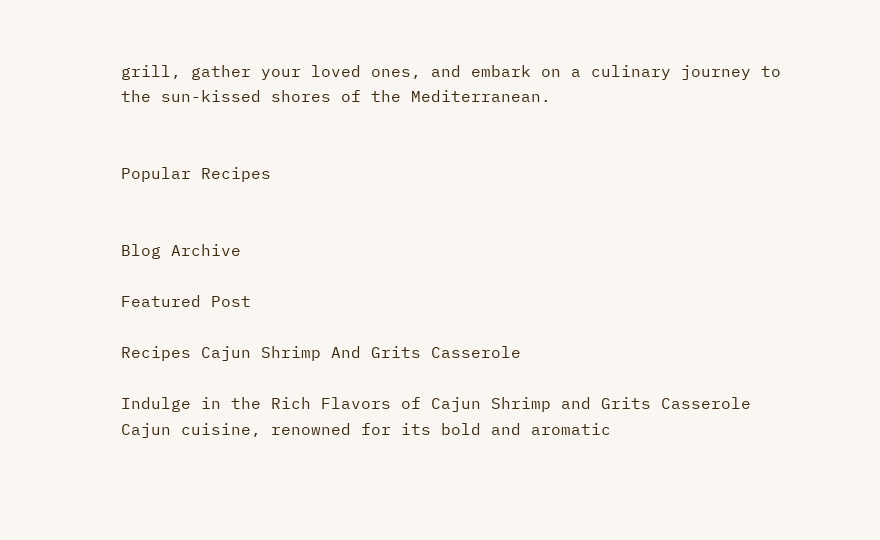grill, gather your loved ones, and embark on a culinary journey to the sun-kissed shores of the Mediterranean.


Popular Recipes


Blog Archive

Featured Post

Recipes Cajun Shrimp And Grits Casserole

Indulge in the Rich Flavors of Cajun Shrimp and Grits Casserole Cajun cuisine, renowned for its bold and aromatic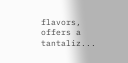flavors, offers a tantaliz...